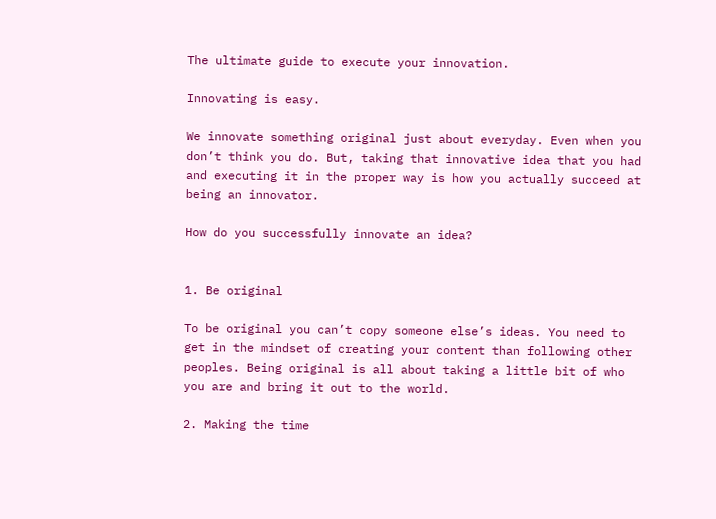The ultimate guide to execute your innovation.

Innovating is easy.

We innovate something original just about everyday. Even when you don’t think you do. But, taking that innovative idea that you had and executing it in the proper way is how you actually succeed at being an innovator.

How do you successfully innovate an idea?


1. Be original

To be original you can’t copy someone else’s ideas. You need to get in the mindset of creating your content than following other peoples. Being original is all about taking a little bit of who you are and bring it out to the world.

2. Making the time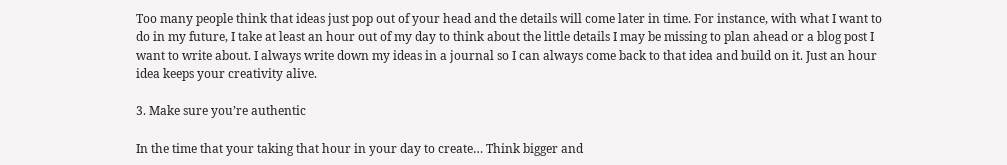Too many people think that ideas just pop out of your head and the details will come later in time. For instance, with what I want to do in my future, I take at least an hour out of my day to think about the little details I may be missing to plan ahead or a blog post I want to write about. I always write down my ideas in a journal so I can always come back to that idea and build on it. Just an hour idea keeps your creativity alive.

3. Make sure you’re authentic

In the time that your taking that hour in your day to create… Think bigger and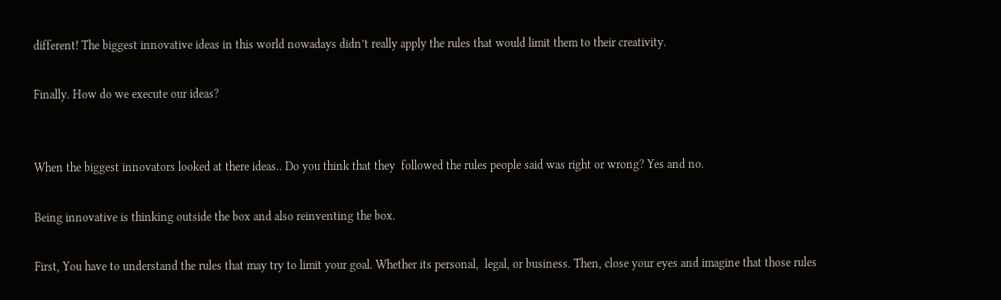different! The biggest innovative ideas in this world nowadays didn’t really apply the rules that would limit them to their creativity.

Finally. How do we execute our ideas?


When the biggest innovators looked at there ideas.. Do you think that they  followed the rules people said was right or wrong? Yes and no.

Being innovative is thinking outside the box and also reinventing the box.

First, You have to understand the rules that may try to limit your goal. Whether its personal,  legal, or business. Then, close your eyes and imagine that those rules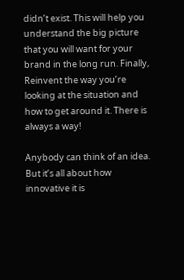didn’t exist. This will help you understand the big picture that you will want for your brand in the long run. Finally, Reinvent the way you’re looking at the situation and how to get around it. There is always a way!

Anybody can think of an idea. But it’s all about how innovative it is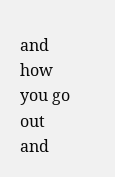and how you go out and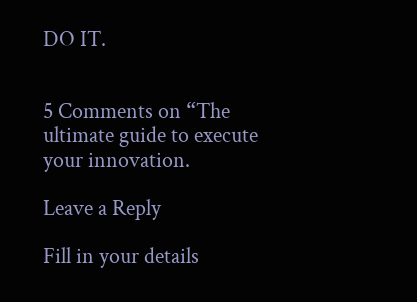DO IT.


5 Comments on “The ultimate guide to execute your innovation.

Leave a Reply

Fill in your details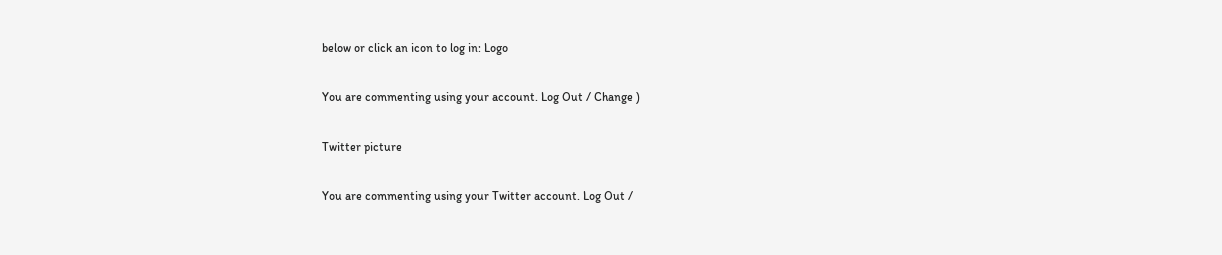below or click an icon to log in: Logo

You are commenting using your account. Log Out / Change )

Twitter picture

You are commenting using your Twitter account. Log Out /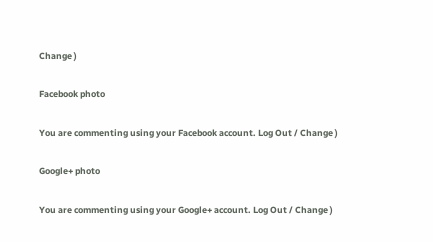Change )

Facebook photo

You are commenting using your Facebook account. Log Out / Change )

Google+ photo

You are commenting using your Google+ account. Log Out / Change )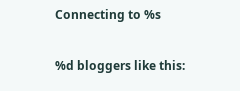Connecting to %s

%d bloggers like this: